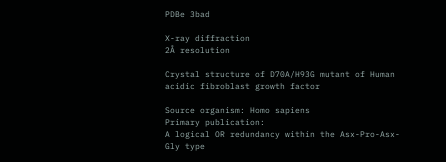PDBe 3bad

X-ray diffraction
2Å resolution

Crystal structure of D70A/H93G mutant of Human acidic fibroblast growth factor

Source organism: Homo sapiens
Primary publication:
A logical OR redundancy within the Asx-Pro-Asx-Gly type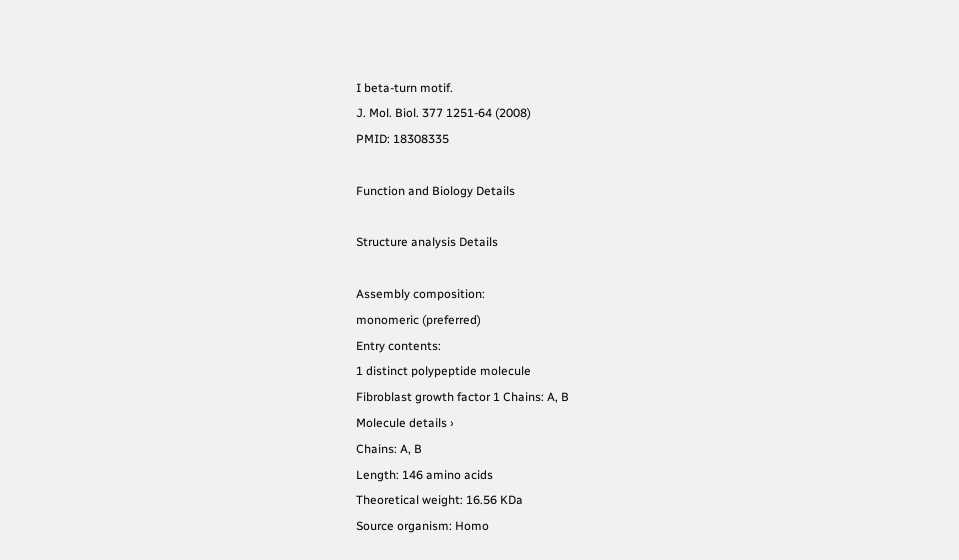I beta-turn motif.
J. Mol. Biol. 377 1251-64 (2008)
PMID: 18308335

Function and Biology Details

Structure analysis Details

Assembly composition:
monomeric (preferred)
Entry contents:
1 distinct polypeptide molecule
Fibroblast growth factor 1 Chains: A, B
Molecule details ›
Chains: A, B
Length: 146 amino acids
Theoretical weight: 16.56 KDa
Source organism: Homo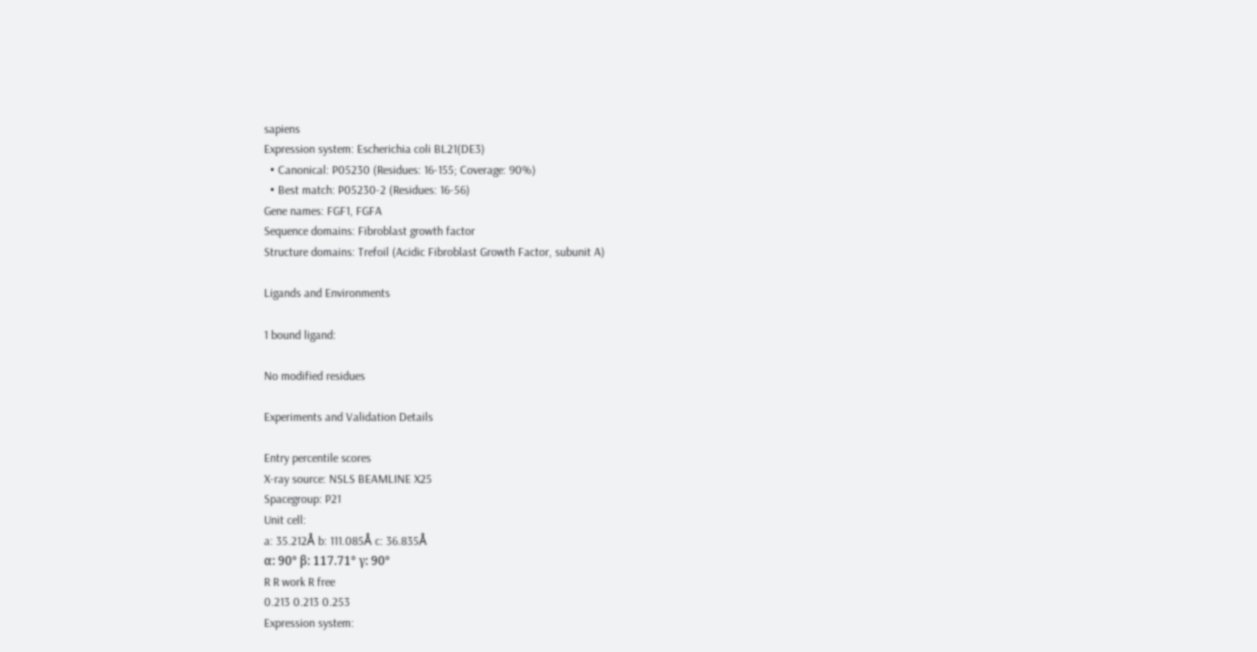sapiens
Expression system: Escherichia coli BL21(DE3)
  • Canonical: P05230 (Residues: 16-155; Coverage: 90%)
  • Best match: P05230-2 (Residues: 16-56)
Gene names: FGF1, FGFA
Sequence domains: Fibroblast growth factor
Structure domains: Trefoil (Acidic Fibroblast Growth Factor, subunit A)

Ligands and Environments

1 bound ligand:

No modified residues

Experiments and Validation Details

Entry percentile scores
X-ray source: NSLS BEAMLINE X25
Spacegroup: P21
Unit cell:
a: 35.212Å b: 111.085Å c: 36.835Å
α: 90° β: 117.71° γ: 90°
R R work R free
0.213 0.213 0.253
Expression system: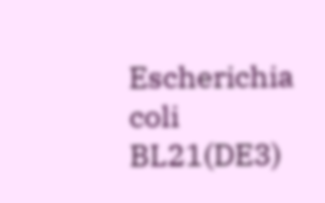Escherichia coli BL21(DE3)